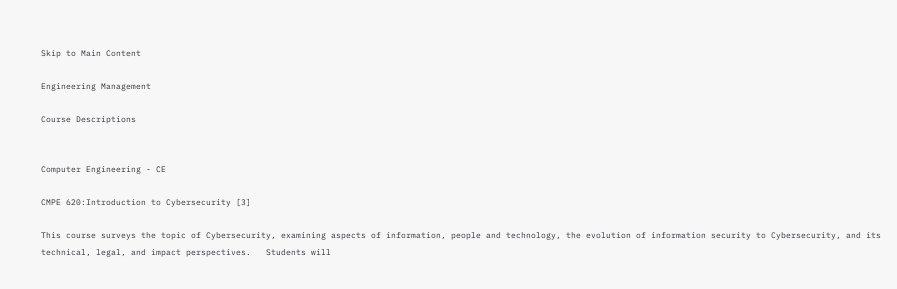Skip to Main Content

Engineering Management

Course Descriptions


Computer Engineering - CE

CMPE 620:Introduction to Cybersecurity [3]

This course surveys the topic of Cybersecurity, examining aspects of information, people and technology, the evolution of information security to Cybersecurity, and its technical, legal, and impact perspectives.   Students will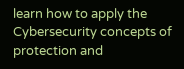learn how to apply the Cybersecurity concepts of protection and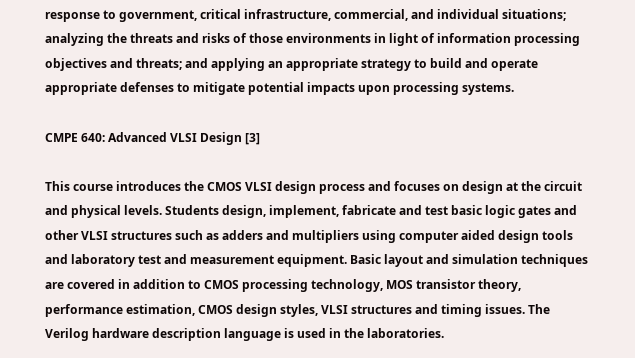response to government, critical infrastructure, commercial, and individual situations; analyzing the threats and risks of those environments in light of information processing objectives and threats; and applying an appropriate strategy to build and operate appropriate defenses to mitigate potential impacts upon processing systems.

CMPE 640: Advanced VLSI Design [3]

This course introduces the CMOS VLSI design process and focuses on design at the circuit and physical levels. Students design, implement, fabricate and test basic logic gates and other VLSI structures such as adders and multipliers using computer aided design tools and laboratory test and measurement equipment. Basic layout and simulation techniques are covered in addition to CMOS processing technology, MOS transistor theory, performance estimation, CMOS design styles, VLSI structures and timing issues. The Verilog hardware description language is used in the laboratories.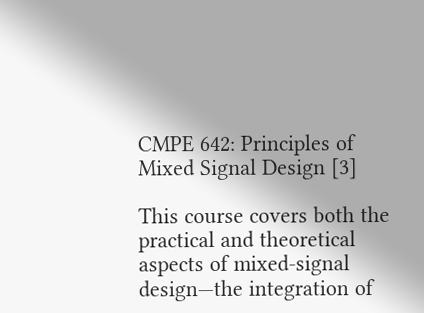CMPE 642: Principles of Mixed Signal Design [3]

This course covers both the practical and theoretical aspects of mixed-signal design—the integration of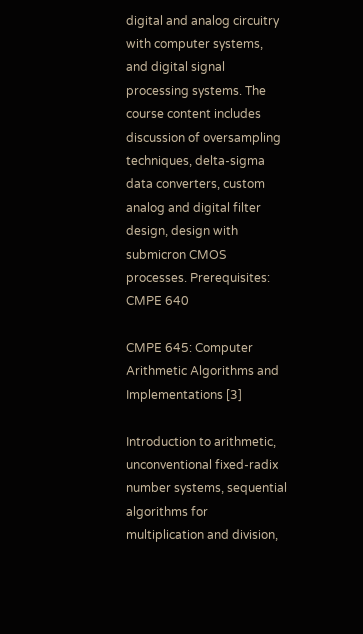digital and analog circuitry with computer systems, and digital signal processing systems. The course content includes discussion of oversampling techniques, delta-sigma data converters, custom analog and digital filter design, design with submicron CMOS processes. Prerequisites: CMPE 640

CMPE 645: Computer Arithmetic Algorithms and Implementations [3]

Introduction to arithmetic, unconventional fixed-radix number systems, sequential algorithms for multiplication and division,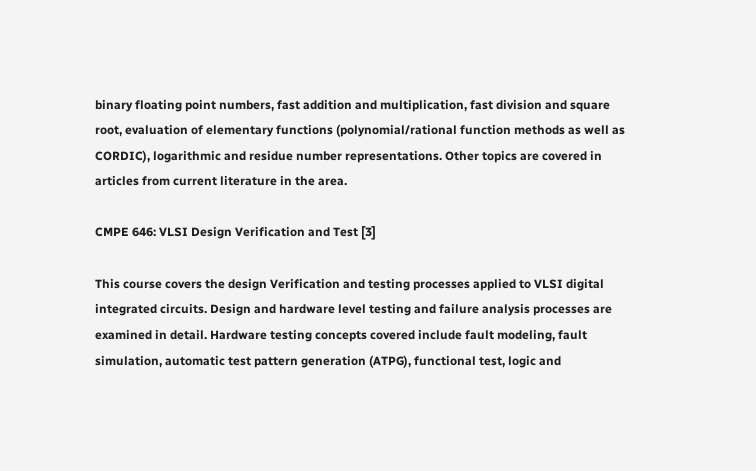binary floating point numbers, fast addition and multiplication, fast division and square root, evaluation of elementary functions (polynomial/rational function methods as well as CORDIC), logarithmic and residue number representations. Other topics are covered in articles from current literature in the area.

CMPE 646: VLSI Design Verification and Test [3]

This course covers the design Verification and testing processes applied to VLSI digital integrated circuits. Design and hardware level testing and failure analysis processes are examined in detail. Hardware testing concepts covered include fault modeling, fault simulation, automatic test pattern generation (ATPG), functional test, logic and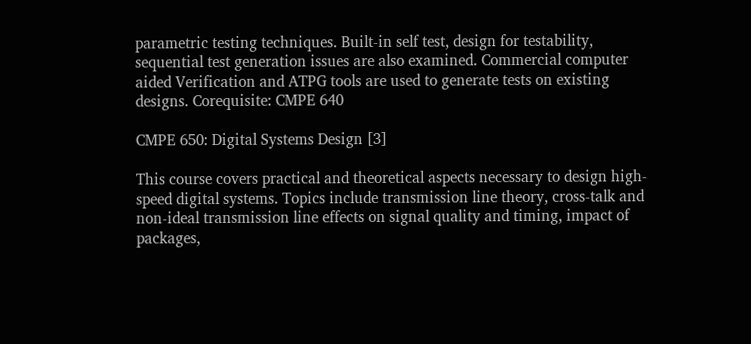parametric testing techniques. Built-in self test, design for testability, sequential test generation issues are also examined. Commercial computer aided Verification and ATPG tools are used to generate tests on existing designs. Corequisite: CMPE 640

CMPE 650: Digital Systems Design [3]

This course covers practical and theoretical aspects necessary to design high-speed digital systems. Topics include transmission line theory, cross-talk and non-ideal transmission line effects on signal quality and timing, impact of packages,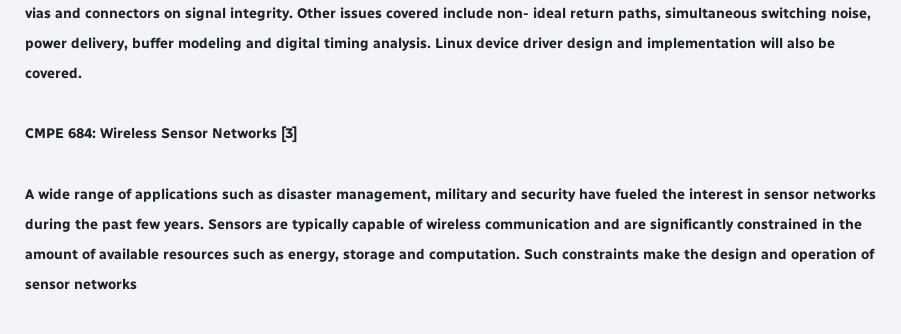vias and connectors on signal integrity. Other issues covered include non- ideal return paths, simultaneous switching noise, power delivery, buffer modeling and digital timing analysis. Linux device driver design and implementation will also be covered.

CMPE 684: Wireless Sensor Networks [3]

A wide range of applications such as disaster management, military and security have fueled the interest in sensor networks during the past few years. Sensors are typically capable of wireless communication and are significantly constrained in the amount of available resources such as energy, storage and computation. Such constraints make the design and operation of sensor networks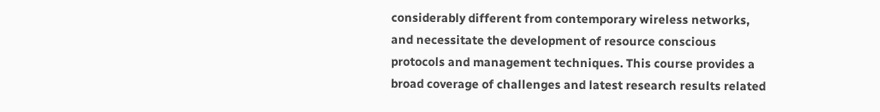considerably different from contemporary wireless networks, and necessitate the development of resource conscious protocols and management techniques. This course provides a broad coverage of challenges and latest research results related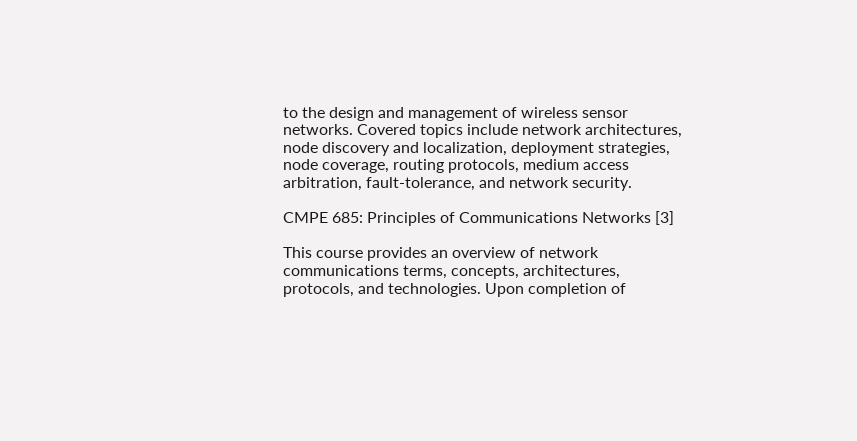to the design and management of wireless sensor networks. Covered topics include network architectures, node discovery and localization, deployment strategies, node coverage, routing protocols, medium access arbitration, fault-tolerance, and network security.

CMPE 685: Principles of Communications Networks [3]

This course provides an overview of network communications terms, concepts, architectures, protocols, and technologies. Upon completion of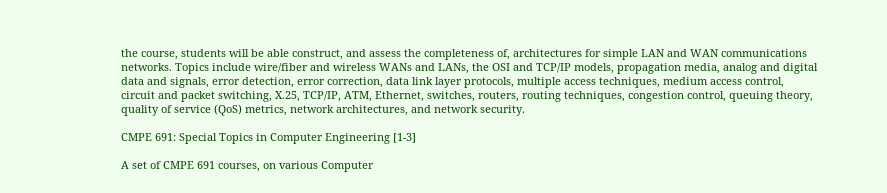the course, students will be able construct, and assess the completeness of, architectures for simple LAN and WAN communications networks. Topics include wire/fiber and wireless WANs and LANs, the OSI and TCP/IP models, propagation media, analog and digital data and signals, error detection, error correction, data link layer protocols, multiple access techniques, medium access control, circuit and packet switching, X.25, TCP/IP, ATM, Ethernet, switches, routers, routing techniques, congestion control, queuing theory, quality of service (QoS) metrics, network architectures, and network security.

CMPE 691: Special Topics in Computer Engineering [1-3]

A set of CMPE 691 courses, on various Computer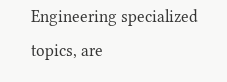Engineering specialized topics, are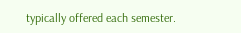typically offered each semester.